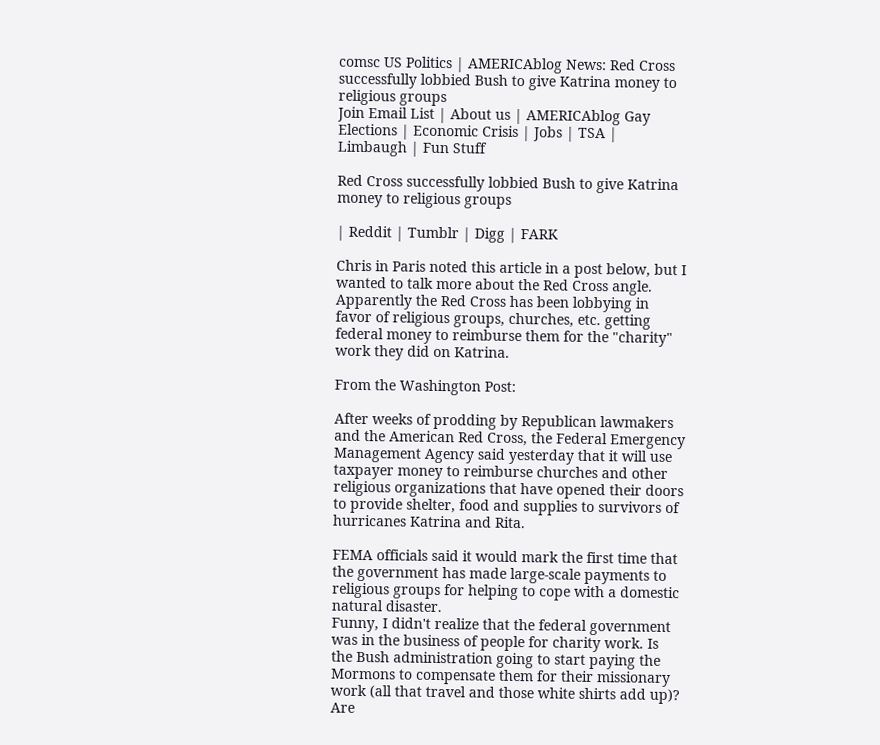comsc US Politics | AMERICAblog News: Red Cross successfully lobbied Bush to give Katrina money to religious groups
Join Email List | About us | AMERICAblog Gay
Elections | Economic Crisis | Jobs | TSA | Limbaugh | Fun Stuff

Red Cross successfully lobbied Bush to give Katrina money to religious groups

| Reddit | Tumblr | Digg | FARK

Chris in Paris noted this article in a post below, but I wanted to talk more about the Red Cross angle. Apparently the Red Cross has been lobbying in favor of religious groups, churches, etc. getting federal money to reimburse them for the "charity" work they did on Katrina.

From the Washington Post:

After weeks of prodding by Republican lawmakers and the American Red Cross, the Federal Emergency Management Agency said yesterday that it will use taxpayer money to reimburse churches and other religious organizations that have opened their doors to provide shelter, food and supplies to survivors of hurricanes Katrina and Rita.

FEMA officials said it would mark the first time that the government has made large-scale payments to religious groups for helping to cope with a domestic natural disaster.
Funny, I didn't realize that the federal government was in the business of people for charity work. Is the Bush administration going to start paying the Mormons to compensate them for their missionary work (all that travel and those white shirts add up)? Are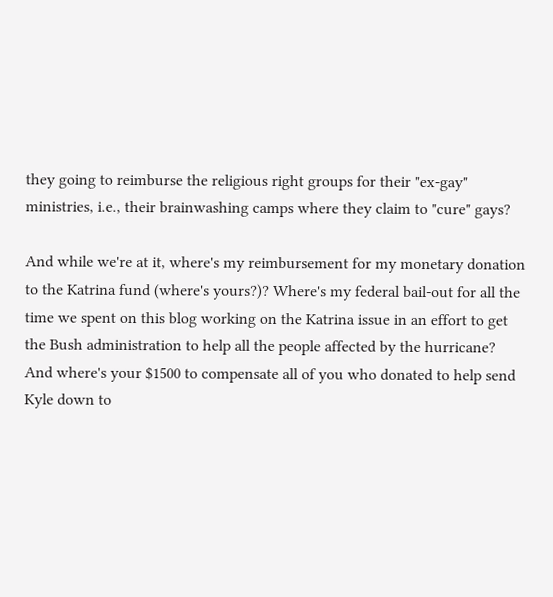they going to reimburse the religious right groups for their "ex-gay" ministries, i.e., their brainwashing camps where they claim to "cure" gays?

And while we're at it, where's my reimbursement for my monetary donation to the Katrina fund (where's yours?)? Where's my federal bail-out for all the time we spent on this blog working on the Katrina issue in an effort to get the Bush administration to help all the people affected by the hurricane? And where's your $1500 to compensate all of you who donated to help send Kyle down to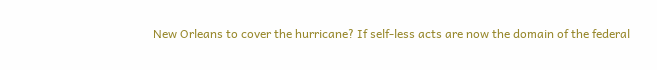New Orleans to cover the hurricane? If self-less acts are now the domain of the federal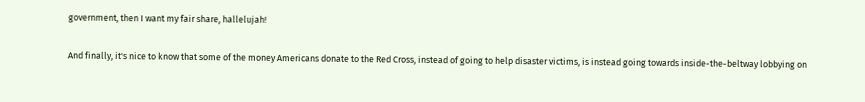government, then I want my fair share, hallelujah!

And finally, it's nice to know that some of the money Americans donate to the Red Cross, instead of going to help disaster victims, is instead going towards inside-the-beltway lobbying on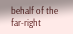behalf of the far-right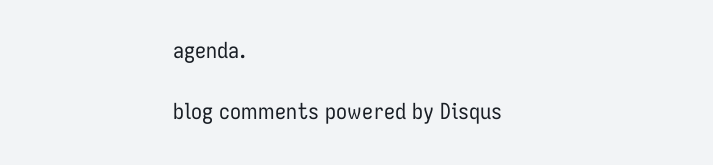agenda.

blog comments powered by Disqus